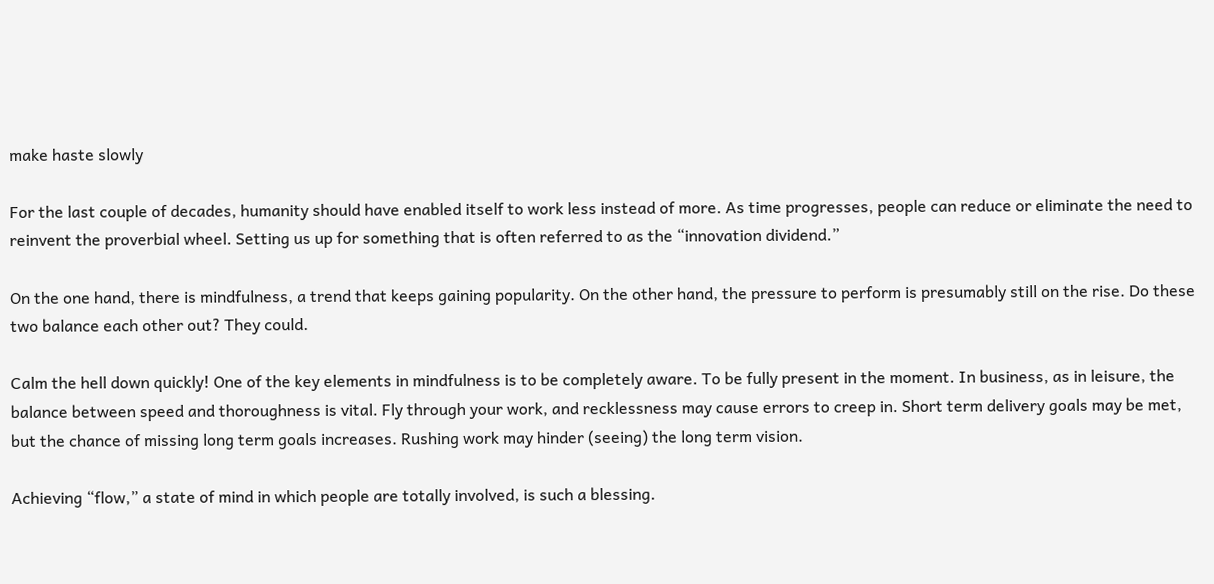make haste slowly

For the last couple of decades, humanity should have enabled itself to work less instead of more. As time progresses, people can reduce or eliminate the need to reinvent the proverbial wheel. Setting us up for something that is often referred to as the “innovation dividend.”

On the one hand, there is mindfulness, a trend that keeps gaining popularity. On the other hand, the pressure to perform is presumably still on the rise. Do these two balance each other out? They could.

Calm the hell down quickly! One of the key elements in mindfulness is to be completely aware. To be fully present in the moment. In business, as in leisure, the balance between speed and thoroughness is vital. Fly through your work, and recklessness may cause errors to creep in. Short term delivery goals may be met, but the chance of missing long term goals increases. Rushing work may hinder (seeing) the long term vision.

Achieving “flow,” a state of mind in which people are totally involved, is such a blessing.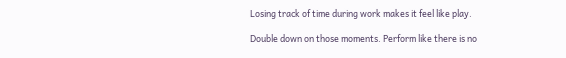Losing track of time during work makes it feel like play.

Double down on those moments. Perform like there is no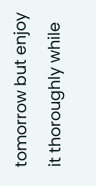tomorrow but enjoy it thoroughly while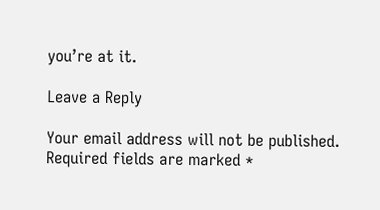you’re at it.

Leave a Reply

Your email address will not be published. Required fields are marked *